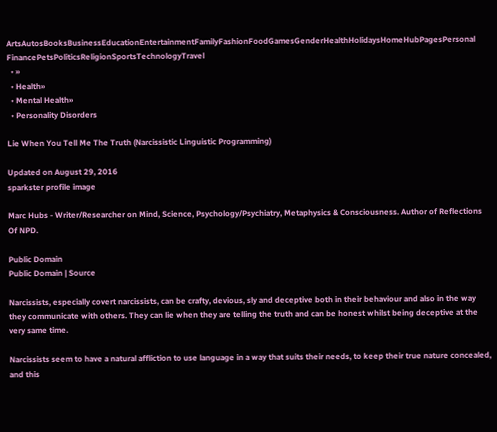ArtsAutosBooksBusinessEducationEntertainmentFamilyFashionFoodGamesGenderHealthHolidaysHomeHubPagesPersonal FinancePetsPoliticsReligionSportsTechnologyTravel
  • »
  • Health»
  • Mental Health»
  • Personality Disorders

Lie When You Tell Me The Truth (Narcissistic Linguistic Programming)

Updated on August 29, 2016
sparkster profile image

Marc Hubs - Writer/Researcher on Mind, Science, Psychology/Psychiatry, Metaphysics & Consciousness. Author of Reflections Of NPD.

Public Domain
Public Domain | Source

Narcissists, especially covert narcissists, can be crafty, devious, sly and deceptive both in their behaviour and also in the way they communicate with others. They can lie when they are telling the truth and can be honest whilst being deceptive at the very same time.

Narcissists seem to have a natural affliction to use language in a way that suits their needs, to keep their true nature concealed, and this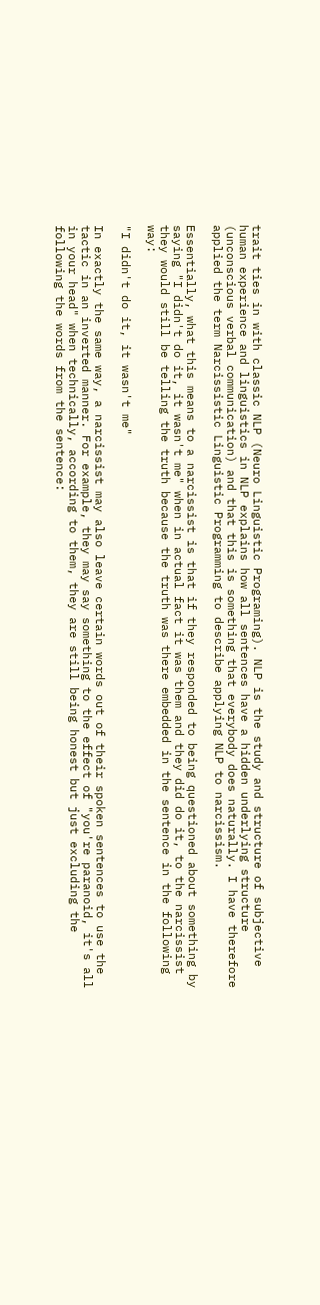trait ties in with classic NLP (Neuro Linguistic Programing). NLP is the study and structure of subjective human experience and linguistics in NLP explains how all sentences have a hidden underlying structure (unconscious verbal communication) and that this is something that everybody does naturally. I have therefore applied the term Narcissistic Linguistic Programming to describe applying NLP to narcissism.

Essentially, what this means to a narcissist is that if they responded to being questioned about something by saying "I didn't do it, it wasn't me" when in actual fact it was them and they did do it, to the narcissist they would still be telling the truth because the truth was there embedded in the sentence in the following way:

"I didn't do it, it wasn't me"

In exactly the same way, a narcissist may also leave certain words out of their spoken sentences to use the tactic in an inverted manner. For example, they may say something to the effect of "you're paranoid, it's all in your head" when technically, according to them, they are still being honest but just excluding the following the words from the sentence: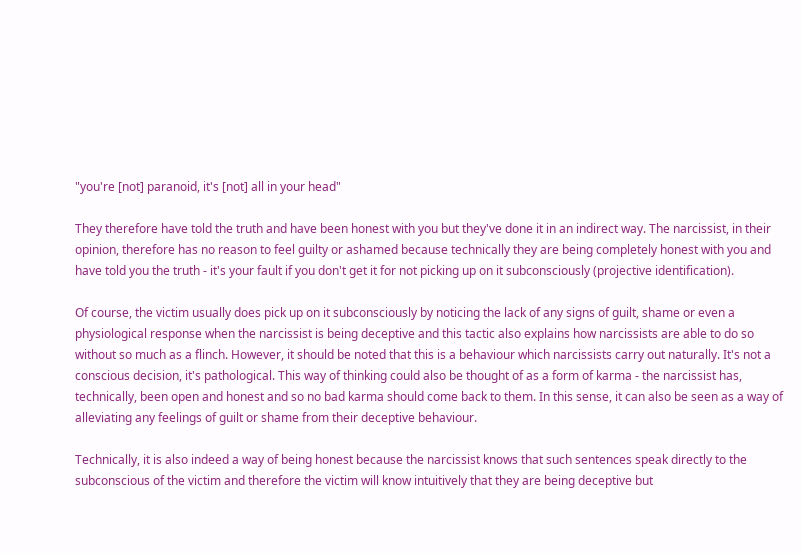"you're [not] paranoid, it's [not] all in your head"

They therefore have told the truth and have been honest with you but they've done it in an indirect way. The narcissist, in their opinion, therefore has no reason to feel guilty or ashamed because technically they are being completely honest with you and have told you the truth - it's your fault if you don't get it for not picking up on it subconsciously (projective identification).

Of course, the victim usually does pick up on it subconsciously by noticing the lack of any signs of guilt, shame or even a physiological response when the narcissist is being deceptive and this tactic also explains how narcissists are able to do so without so much as a flinch. However, it should be noted that this is a behaviour which narcissists carry out naturally. It's not a conscious decision, it's pathological. This way of thinking could also be thought of as a form of karma - the narcissist has, technically, been open and honest and so no bad karma should come back to them. In this sense, it can also be seen as a way of alleviating any feelings of guilt or shame from their deceptive behaviour.

Technically, it is also indeed a way of being honest because the narcissist knows that such sentences speak directly to the subconscious of the victim and therefore the victim will know intuitively that they are being deceptive but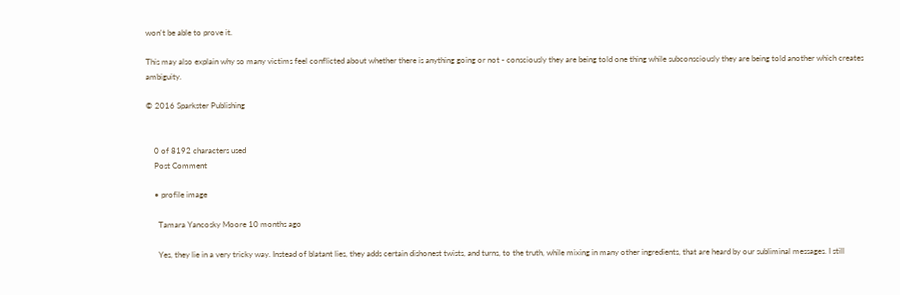won't be able to prove it.

This may also explain why so many victims feel conflicted about whether there is anything going or not - consciously they are being told one thing while subconsciously they are being told another which creates ambiguity.

© 2016 Sparkster Publishing


    0 of 8192 characters used
    Post Comment

    • profile image

      Tamara Yancosky Moore 10 months ago

      Yes, they lie in a very tricky way. Instead of blatant lies, they adds certain dishonest twists, and turns, to the truth, while mixing in many other ingredients, that are heard by our subliminal messages. I still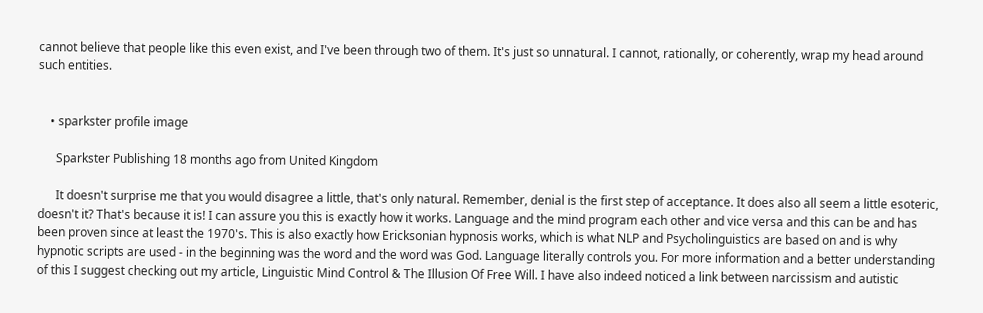cannot believe that people like this even exist, and I've been through two of them. It's just so unnatural. I cannot, rationally, or coherently, wrap my head around such entities.


    • sparkster profile image

      Sparkster Publishing 18 months ago from United Kingdom

      It doesn't surprise me that you would disagree a little, that's only natural. Remember, denial is the first step of acceptance. It does also all seem a little esoteric, doesn't it? That's because it is! I can assure you this is exactly how it works. Language and the mind program each other and vice versa and this can be and has been proven since at least the 1970's. This is also exactly how Ericksonian hypnosis works, which is what NLP and Psycholinguistics are based on and is why hypnotic scripts are used - in the beginning was the word and the word was God. Language literally controls you. For more information and a better understanding of this I suggest checking out my article, Linguistic Mind Control & The Illusion Of Free Will. I have also indeed noticed a link between narcissism and autistic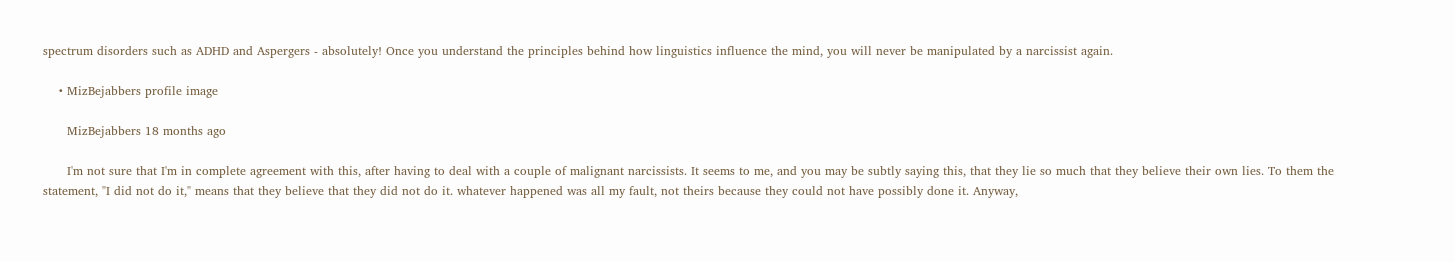spectrum disorders such as ADHD and Aspergers - absolutely! Once you understand the principles behind how linguistics influence the mind, you will never be manipulated by a narcissist again.

    • MizBejabbers profile image

      MizBejabbers 18 months ago

      I'm not sure that I'm in complete agreement with this, after having to deal with a couple of malignant narcissists. It seems to me, and you may be subtly saying this, that they lie so much that they believe their own lies. To them the statement, "I did not do it," means that they believe that they did not do it. whatever happened was all my fault, not theirs because they could not have possibly done it. Anyway,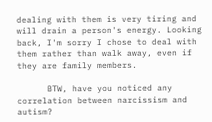dealing with them is very tiring and will drain a person's energy. Looking back, I'm sorry I chose to deal with them rather than walk away, even if they are family members.

      BTW, have you noticed any correlation between narcissism and autism?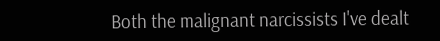Both the malignant narcissists I've dealt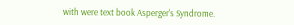with were text book Asperger's Syndrome.